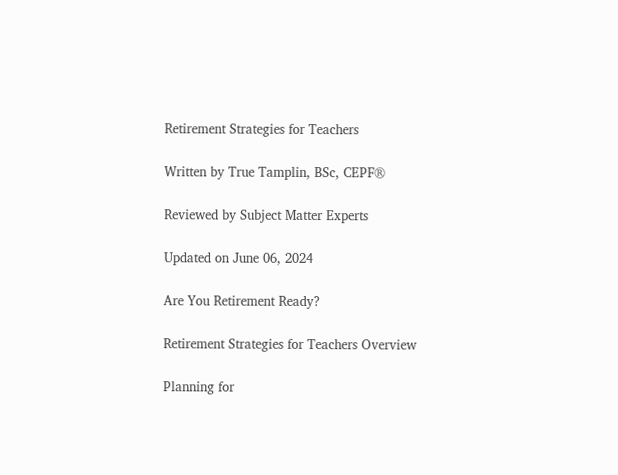Retirement Strategies for Teachers

Written by True Tamplin, BSc, CEPF®

Reviewed by Subject Matter Experts

Updated on June 06, 2024

Are You Retirement Ready?

Retirement Strategies for Teachers Overview

Planning for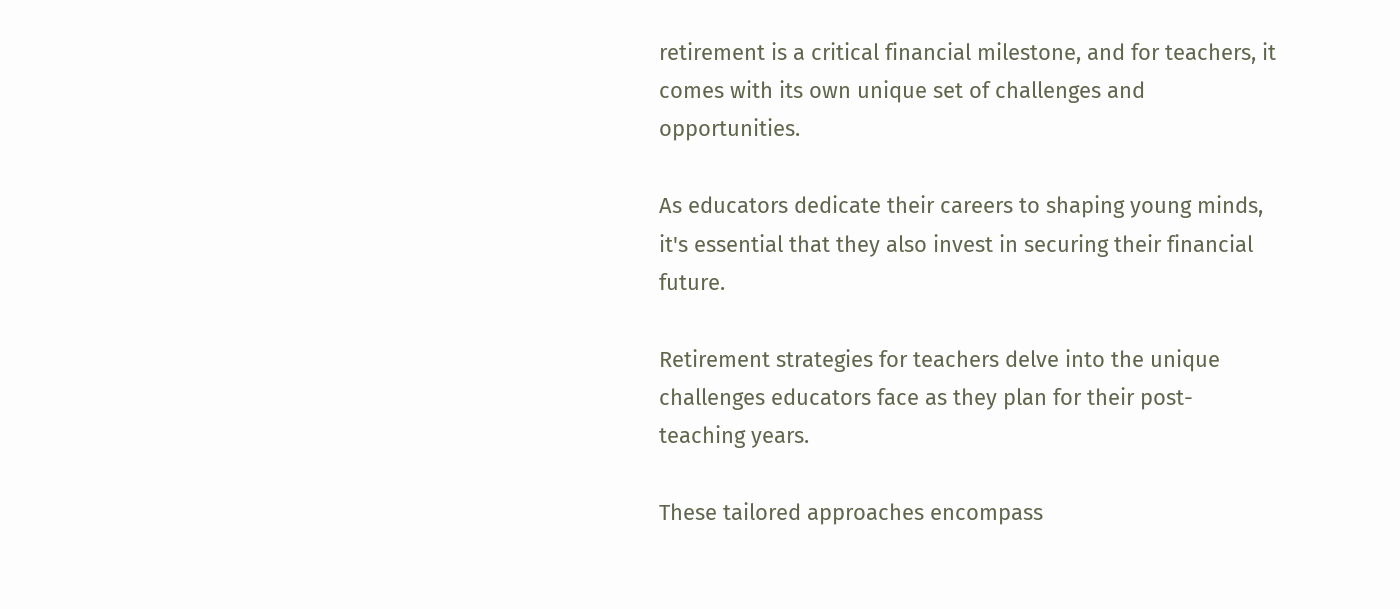retirement is a critical financial milestone, and for teachers, it comes with its own unique set of challenges and opportunities.

As educators dedicate their careers to shaping young minds, it's essential that they also invest in securing their financial future.

Retirement strategies for teachers delve into the unique challenges educators face as they plan for their post-teaching years.

These tailored approaches encompass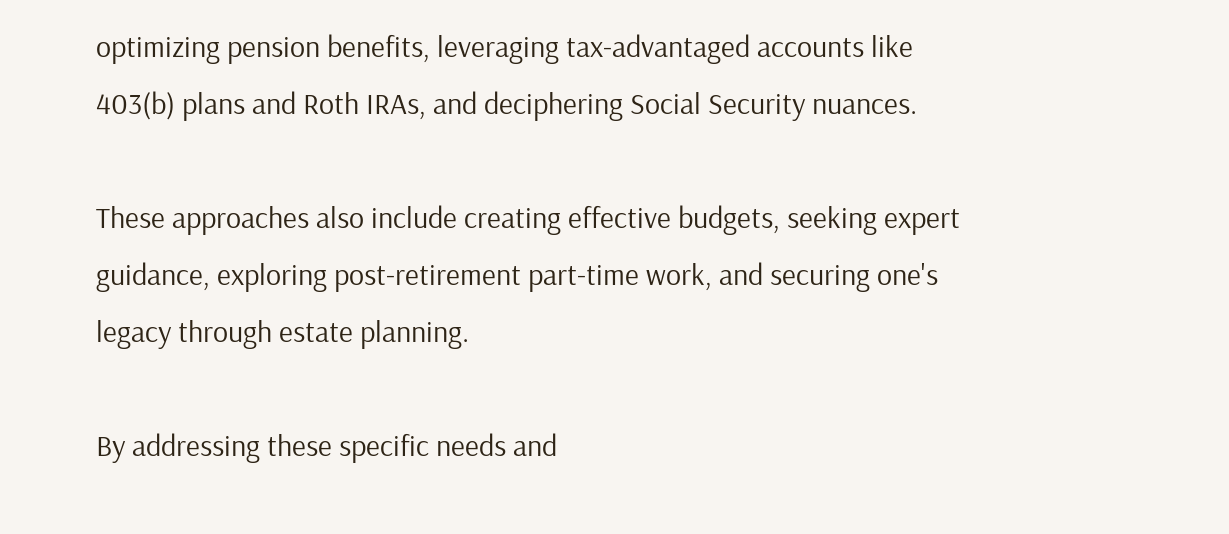optimizing pension benefits, leveraging tax-advantaged accounts like 403(b) plans and Roth IRAs, and deciphering Social Security nuances.

These approaches also include creating effective budgets, seeking expert guidance, exploring post-retirement part-time work, and securing one's legacy through estate planning.

By addressing these specific needs and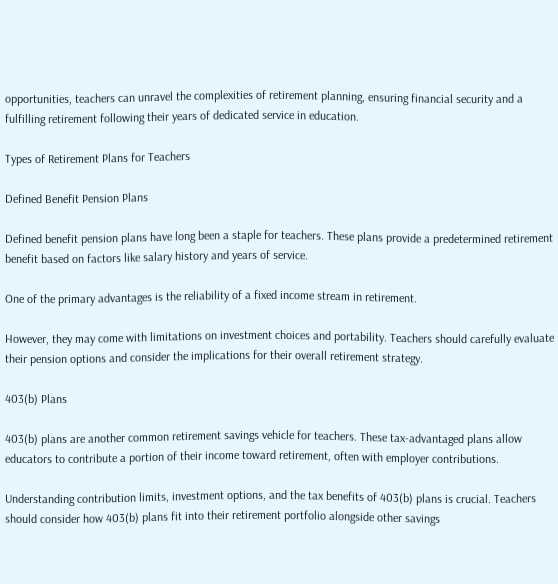opportunities, teachers can unravel the complexities of retirement planning, ensuring financial security and a fulfilling retirement following their years of dedicated service in education.

Types of Retirement Plans for Teachers

Defined Benefit Pension Plans

Defined benefit pension plans have long been a staple for teachers. These plans provide a predetermined retirement benefit based on factors like salary history and years of service.

One of the primary advantages is the reliability of a fixed income stream in retirement.

However, they may come with limitations on investment choices and portability. Teachers should carefully evaluate their pension options and consider the implications for their overall retirement strategy.

403(b) Plans

403(b) plans are another common retirement savings vehicle for teachers. These tax-advantaged plans allow educators to contribute a portion of their income toward retirement, often with employer contributions.

Understanding contribution limits, investment options, and the tax benefits of 403(b) plans is crucial. Teachers should consider how 403(b) plans fit into their retirement portfolio alongside other savings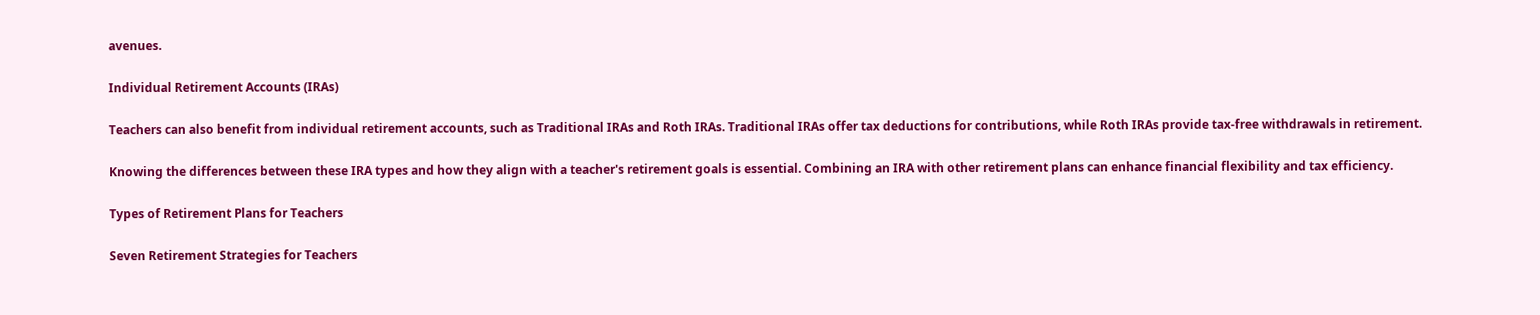avenues.

Individual Retirement Accounts (IRAs)

Teachers can also benefit from individual retirement accounts, such as Traditional IRAs and Roth IRAs. Traditional IRAs offer tax deductions for contributions, while Roth IRAs provide tax-free withdrawals in retirement.

Knowing the differences between these IRA types and how they align with a teacher's retirement goals is essential. Combining an IRA with other retirement plans can enhance financial flexibility and tax efficiency.

Types of Retirement Plans for Teachers

Seven Retirement Strategies for Teachers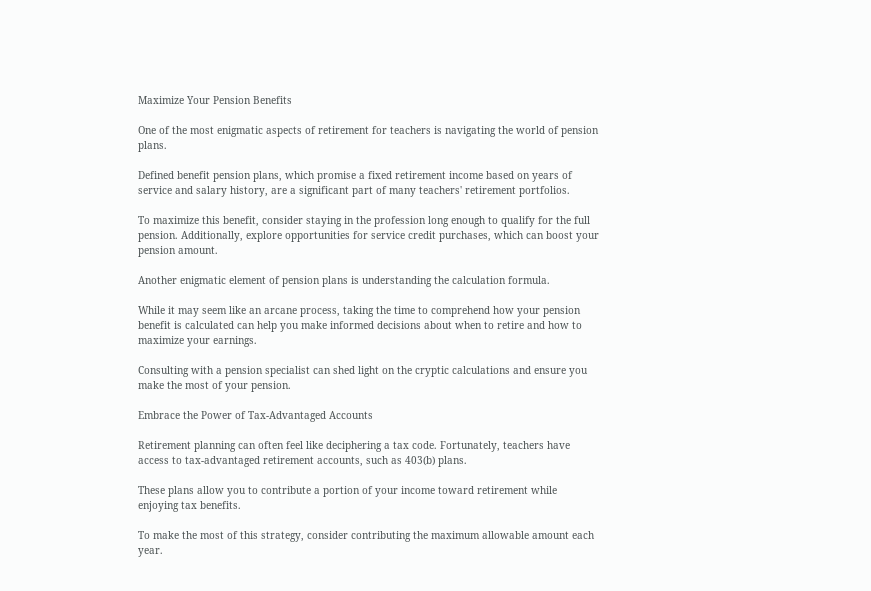Maximize Your Pension Benefits

One of the most enigmatic aspects of retirement for teachers is navigating the world of pension plans.

Defined benefit pension plans, which promise a fixed retirement income based on years of service and salary history, are a significant part of many teachers' retirement portfolios.

To maximize this benefit, consider staying in the profession long enough to qualify for the full pension. Additionally, explore opportunities for service credit purchases, which can boost your pension amount.

Another enigmatic element of pension plans is understanding the calculation formula.

While it may seem like an arcane process, taking the time to comprehend how your pension benefit is calculated can help you make informed decisions about when to retire and how to maximize your earnings.

Consulting with a pension specialist can shed light on the cryptic calculations and ensure you make the most of your pension.

Embrace the Power of Tax-Advantaged Accounts

Retirement planning can often feel like deciphering a tax code. Fortunately, teachers have access to tax-advantaged retirement accounts, such as 403(b) plans.

These plans allow you to contribute a portion of your income toward retirement while enjoying tax benefits.

To make the most of this strategy, consider contributing the maximum allowable amount each year.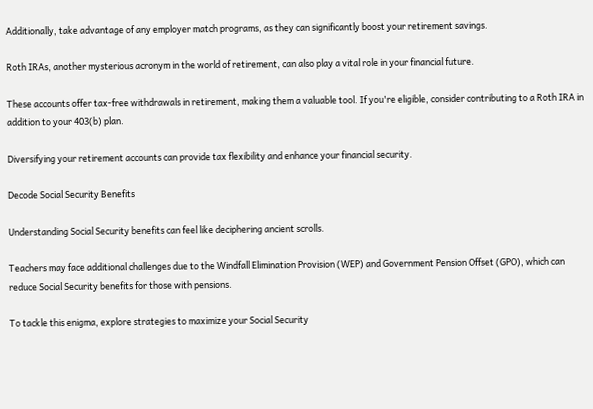Additionally, take advantage of any employer match programs, as they can significantly boost your retirement savings.

Roth IRAs, another mysterious acronym in the world of retirement, can also play a vital role in your financial future.

These accounts offer tax-free withdrawals in retirement, making them a valuable tool. If you're eligible, consider contributing to a Roth IRA in addition to your 403(b) plan.

Diversifying your retirement accounts can provide tax flexibility and enhance your financial security.

Decode Social Security Benefits

Understanding Social Security benefits can feel like deciphering ancient scrolls.

Teachers may face additional challenges due to the Windfall Elimination Provision (WEP) and Government Pension Offset (GPO), which can reduce Social Security benefits for those with pensions.

To tackle this enigma, explore strategies to maximize your Social Security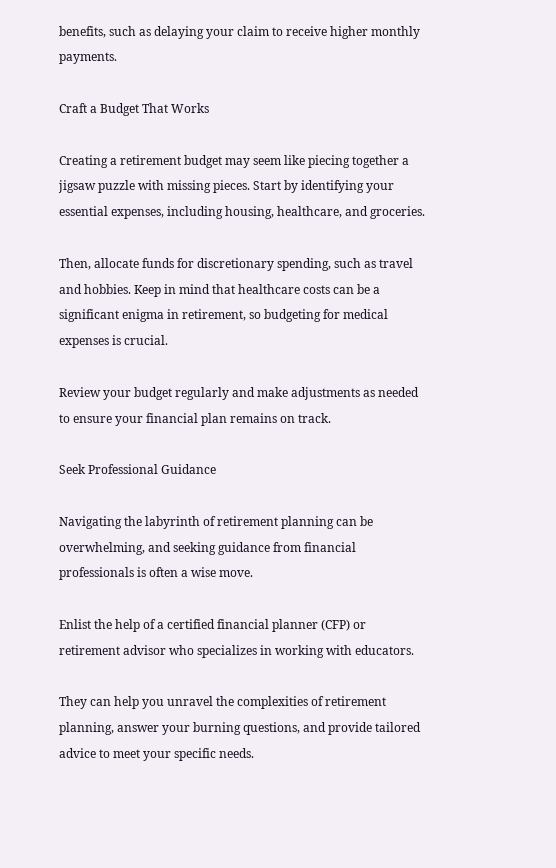benefits, such as delaying your claim to receive higher monthly payments.

Craft a Budget That Works

Creating a retirement budget may seem like piecing together a jigsaw puzzle with missing pieces. Start by identifying your essential expenses, including housing, healthcare, and groceries.

Then, allocate funds for discretionary spending, such as travel and hobbies. Keep in mind that healthcare costs can be a significant enigma in retirement, so budgeting for medical expenses is crucial.

Review your budget regularly and make adjustments as needed to ensure your financial plan remains on track.

Seek Professional Guidance

Navigating the labyrinth of retirement planning can be overwhelming, and seeking guidance from financial professionals is often a wise move.

Enlist the help of a certified financial planner (CFP) or retirement advisor who specializes in working with educators.

They can help you unravel the complexities of retirement planning, answer your burning questions, and provide tailored advice to meet your specific needs.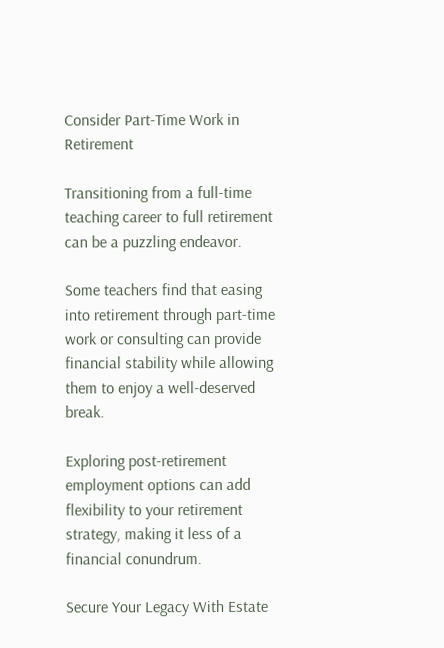Consider Part-Time Work in Retirement

Transitioning from a full-time teaching career to full retirement can be a puzzling endeavor.

Some teachers find that easing into retirement through part-time work or consulting can provide financial stability while allowing them to enjoy a well-deserved break.

Exploring post-retirement employment options can add flexibility to your retirement strategy, making it less of a financial conundrum.

Secure Your Legacy With Estate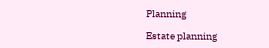Planning

Estate planning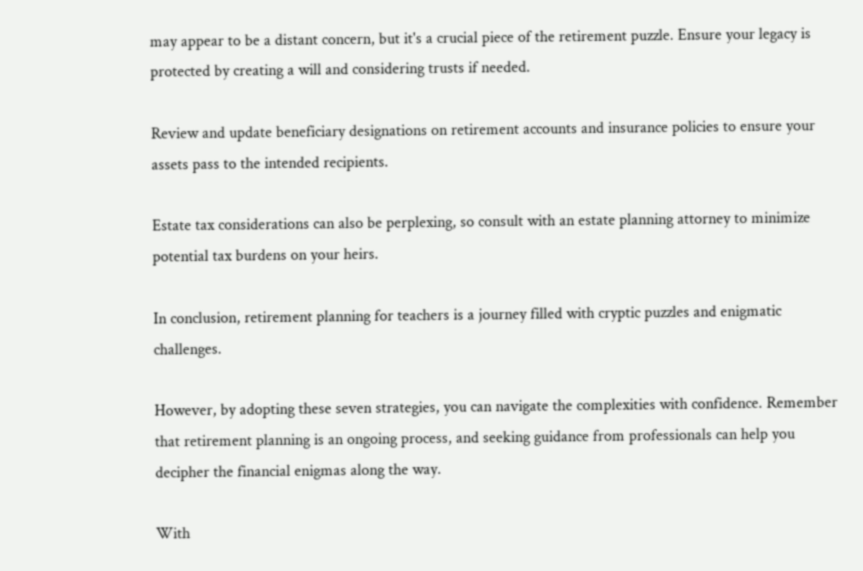may appear to be a distant concern, but it's a crucial piece of the retirement puzzle. Ensure your legacy is protected by creating a will and considering trusts if needed.

Review and update beneficiary designations on retirement accounts and insurance policies to ensure your assets pass to the intended recipients.

Estate tax considerations can also be perplexing, so consult with an estate planning attorney to minimize potential tax burdens on your heirs.

In conclusion, retirement planning for teachers is a journey filled with cryptic puzzles and enigmatic challenges.

However, by adopting these seven strategies, you can navigate the complexities with confidence. Remember that retirement planning is an ongoing process, and seeking guidance from professionals can help you decipher the financial enigmas along the way.

With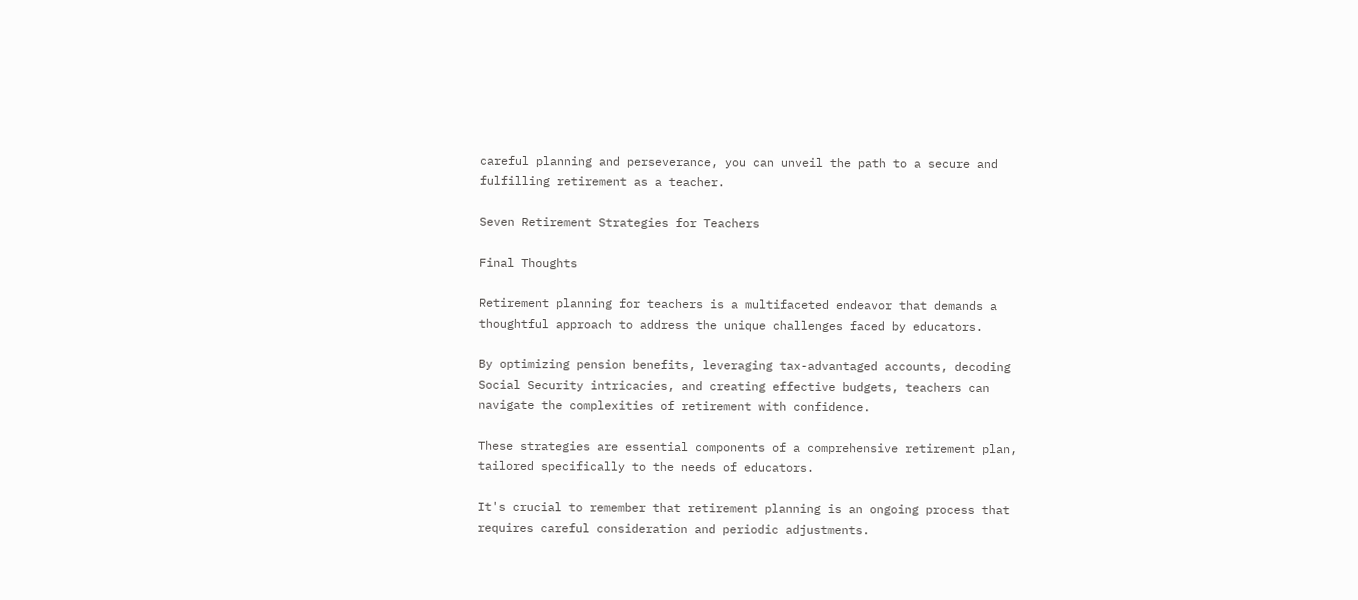careful planning and perseverance, you can unveil the path to a secure and fulfilling retirement as a teacher.

Seven Retirement Strategies for Teachers

Final Thoughts

Retirement planning for teachers is a multifaceted endeavor that demands a thoughtful approach to address the unique challenges faced by educators.

By optimizing pension benefits, leveraging tax-advantaged accounts, decoding Social Security intricacies, and creating effective budgets, teachers can navigate the complexities of retirement with confidence.

These strategies are essential components of a comprehensive retirement plan, tailored specifically to the needs of educators.

It's crucial to remember that retirement planning is an ongoing process that requires careful consideration and periodic adjustments.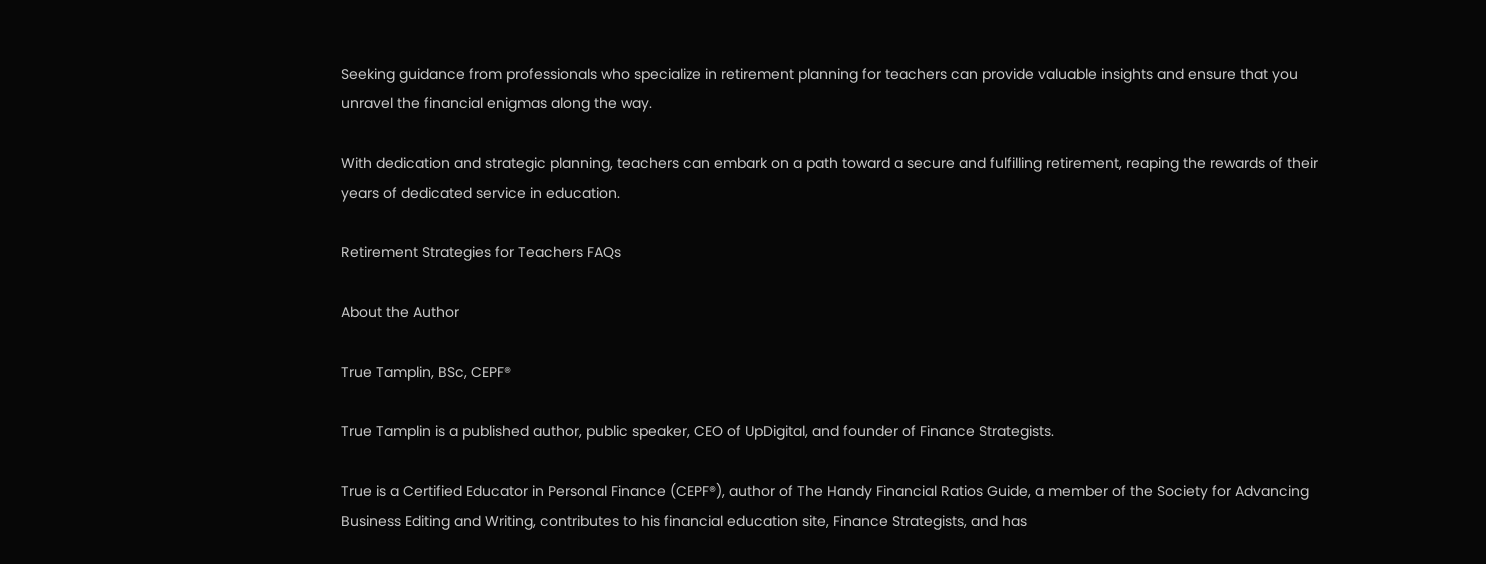Seeking guidance from professionals who specialize in retirement planning for teachers can provide valuable insights and ensure that you unravel the financial enigmas along the way.

With dedication and strategic planning, teachers can embark on a path toward a secure and fulfilling retirement, reaping the rewards of their years of dedicated service in education.

Retirement Strategies for Teachers FAQs

About the Author

True Tamplin, BSc, CEPF®

True Tamplin is a published author, public speaker, CEO of UpDigital, and founder of Finance Strategists.

True is a Certified Educator in Personal Finance (CEPF®), author of The Handy Financial Ratios Guide, a member of the Society for Advancing Business Editing and Writing, contributes to his financial education site, Finance Strategists, and has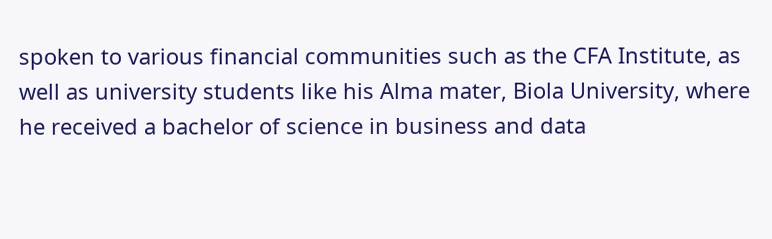spoken to various financial communities such as the CFA Institute, as well as university students like his Alma mater, Biola University, where he received a bachelor of science in business and data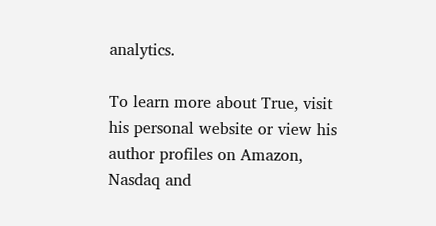analytics.

To learn more about True, visit his personal website or view his author profiles on Amazon, Nasdaq and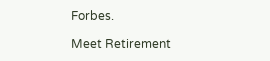Forbes.

Meet Retirement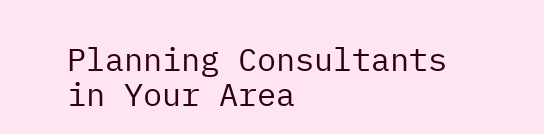Planning Consultants in Your Area